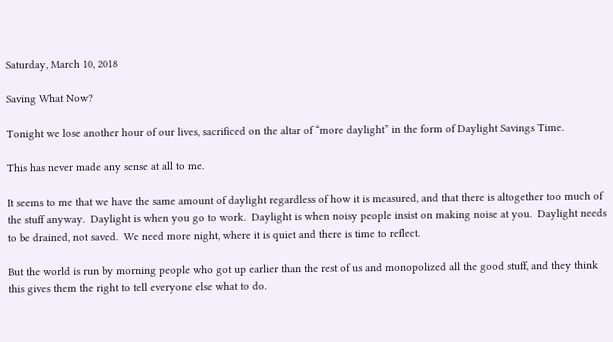Saturday, March 10, 2018

Saving What Now?

Tonight we lose another hour of our lives, sacrificed on the altar of “more daylight” in the form of Daylight Savings Time.

This has never made any sense at all to me.

It seems to me that we have the same amount of daylight regardless of how it is measured, and that there is altogether too much of the stuff anyway.  Daylight is when you go to work.  Daylight is when noisy people insist on making noise at you.  Daylight needs to be drained, not saved.  We need more night, where it is quiet and there is time to reflect.

But the world is run by morning people who got up earlier than the rest of us and monopolized all the good stuff, and they think this gives them the right to tell everyone else what to do.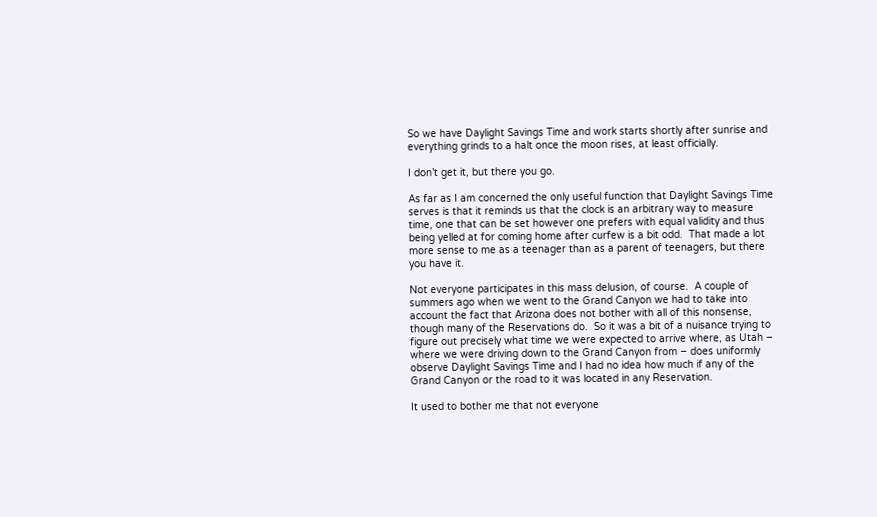So we have Daylight Savings Time and work starts shortly after sunrise and everything grinds to a halt once the moon rises, at least officially.

I don’t get it, but there you go.

As far as I am concerned the only useful function that Daylight Savings Time serves is that it reminds us that the clock is an arbitrary way to measure time, one that can be set however one prefers with equal validity and thus being yelled at for coming home after curfew is a bit odd.  That made a lot more sense to me as a teenager than as a parent of teenagers, but there you have it.

Not everyone participates in this mass delusion, of course.  A couple of summers ago when we went to the Grand Canyon we had to take into account the fact that Arizona does not bother with all of this nonsense, though many of the Reservations do.  So it was a bit of a nuisance trying to figure out precisely what time we were expected to arrive where, as Utah – where we were driving down to the Grand Canyon from – does uniformly observe Daylight Savings Time and I had no idea how much if any of the Grand Canyon or the road to it was located in any Reservation.

It used to bother me that not everyone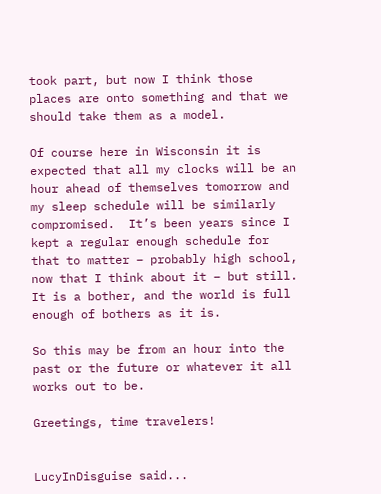took part, but now I think those places are onto something and that we should take them as a model.

Of course here in Wisconsin it is expected that all my clocks will be an hour ahead of themselves tomorrow and my sleep schedule will be similarly compromised.  It’s been years since I kept a regular enough schedule for that to matter – probably high school, now that I think about it – but still.  It is a bother, and the world is full enough of bothers as it is.

So this may be from an hour into the past or the future or whatever it all works out to be.

Greetings, time travelers!


LucyInDisguise said...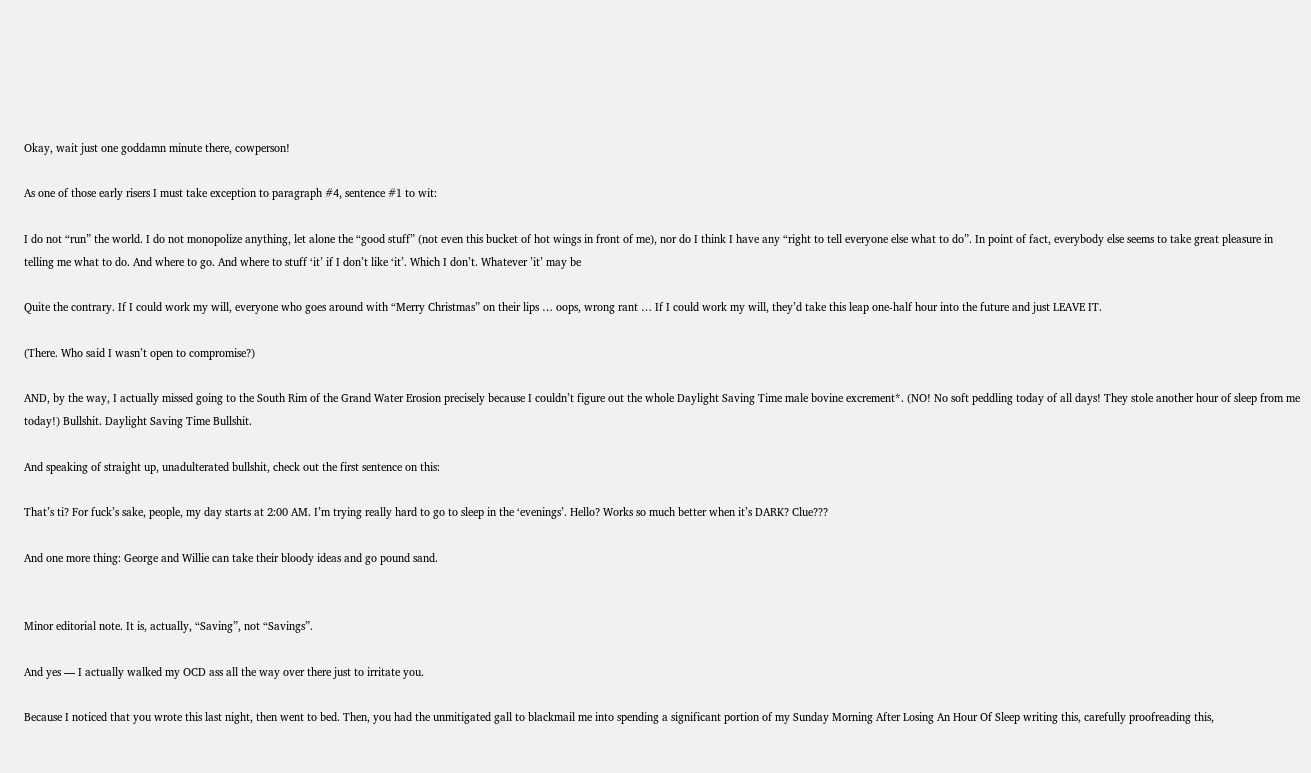Okay, wait just one goddamn minute there, cowperson!

As one of those early risers I must take exception to paragraph #4, sentence #1 to wit:

I do not “run” the world. I do not monopolize anything, let alone the “good stuff” (not even this bucket of hot wings in front of me), nor do I think I have any “right to tell everyone else what to do”. In point of fact, everybody else seems to take great pleasure in telling me what to do. And where to go. And where to stuff ‘it’ if I don’t like ‘it’. Which I don’t. Whatever ’it’ may be

Quite the contrary. If I could work my will, everyone who goes around with “Merry Christmas” on their lips … oops, wrong rant … If I could work my will, they’d take this leap one-half hour into the future and just LEAVE IT.

(There. Who said I wasn’t open to compromise?)

AND, by the way, I actually missed going to the South Rim of the Grand Water Erosion precisely because I couldn’t figure out the whole Daylight Saving Time male bovine excrement*. (NO! No soft peddling today of all days! They stole another hour of sleep from me today!) Bullshit. Daylight Saving Time Bullshit.

And speaking of straight up, unadulterated bullshit, check out the first sentence on this:

That’s ti? For fuck’s sake, people, my day starts at 2:00 AM. I’m trying really hard to go to sleep in the ‘evenings’. Hello? Works so much better when it’s DARK? Clue???

And one more thing: George and Willie can take their bloody ideas and go pound sand.


Minor editorial note. It is, actually, “Saving”, not “Savings”.

And yes — I actually walked my OCD ass all the way over there just to irritate you.

Because I noticed that you wrote this last night, then went to bed. Then, you had the unmitigated gall to blackmail me into spending a significant portion of my Sunday Morning After Losing An Hour Of Sleep writing this, carefully proofreading this,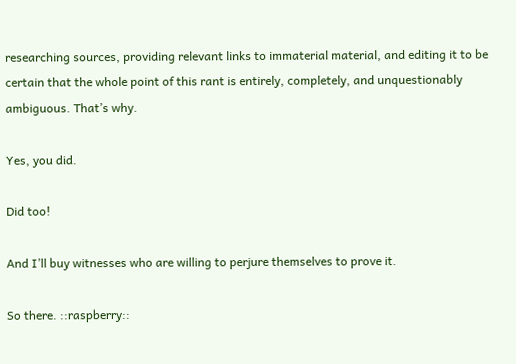researching sources, providing relevant links to immaterial material, and editing it to be certain that the whole point of this rant is entirely, completely, and unquestionably ambiguous. That’s why.

Yes, you did.

Did too!

And I’ll buy witnesses who are willing to perjure themselves to prove it.

So there. ::raspberry::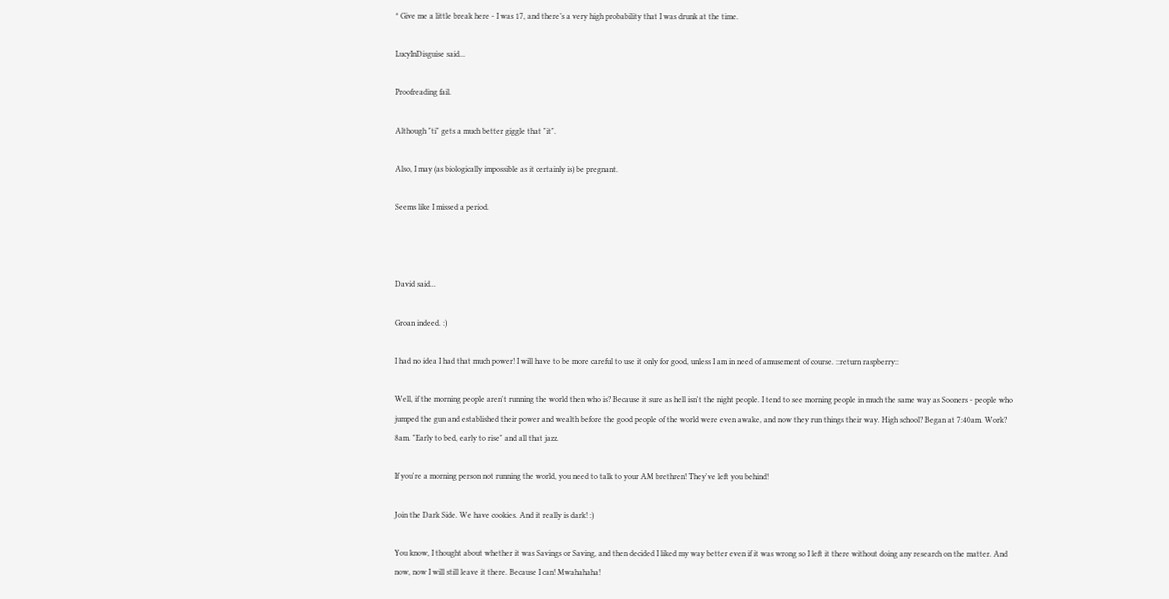* Give me a little break here - I was 17, and there’s a very high probability that I was drunk at the time.

LucyInDisguise said...

Proofreading fail.

Although "ti" gets a much better giggle that "it".

Also, I may (as biologically impossible as it certainly is) be pregnant.

Seems like I missed a period.



David said...

Groan indeed. :)

I had no idea I had that much power! I will have to be more careful to use it only for good, unless I am in need of amusement of course. ::return raspberry::

Well, if the morning people aren't running the world then who is? Because it sure as hell isn't the night people. I tend to see morning people in much the same way as Sooners - people who jumped the gun and established their power and wealth before the good people of the world were even awake, and now they run things their way. High school? Began at 7:40am. Work? 8am. "Early to bed, early to rise" and all that jazz.

If you're a morning person not running the world, you need to talk to your AM brethren! They've left you behind!

Join the Dark Side. We have cookies. And it really is dark! :)

You know, I thought about whether it was Savings or Saving, and then decided I liked my way better even if it was wrong so I left it there without doing any research on the matter. And now, now I will still leave it there. Because I can! Mwahahaha!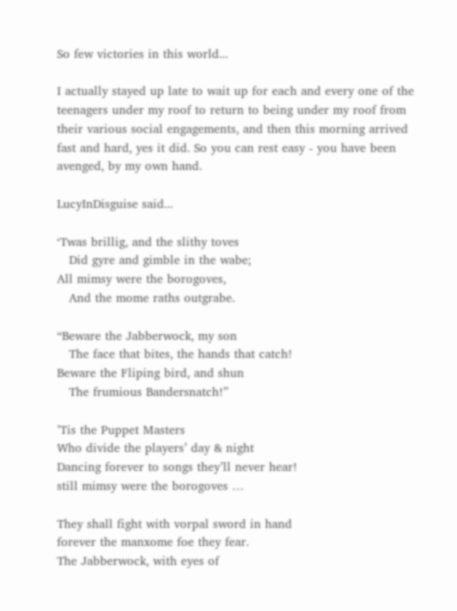So few victories in this world...

I actually stayed up late to wait up for each and every one of the teenagers under my roof to return to being under my roof from their various social engagements, and then this morning arrived fast and hard, yes it did. So you can rest easy - you have been avenged, by my own hand.

LucyInDisguise said...

‘Twas brillig, and the slithy toves
   Did gyre and gimble in the wabe;
All mimsy were the borogoves,
   And the mome raths outgrabe.

“Beware the Jabberwock, my son
   The face that bites, the hands that catch!
Beware the Fliping bird, and shun
   The frumious Bandersnatch!”

’Tis the Puppet Masters
Who divide the players’ day & night
Dancing forever to songs they’ll never hear!
still mimsy were the borogoves …

They shall fight with vorpal sword in hand
forever the manxome foe they fear.
The Jabberwock, with eyes of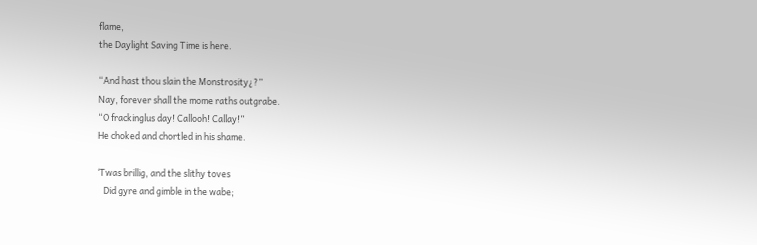flame,
the Daylight Saving Time is here.

“And hast thou slain the Monstrosity¿?”
Nay, forever shall the mome raths outgrabe.
“O frackinglus day! Callooh! Callay!”
He choked and chortled in his shame.

‘Twas brillig, and the slithy toves
   Did gyre and gimble in the wabe;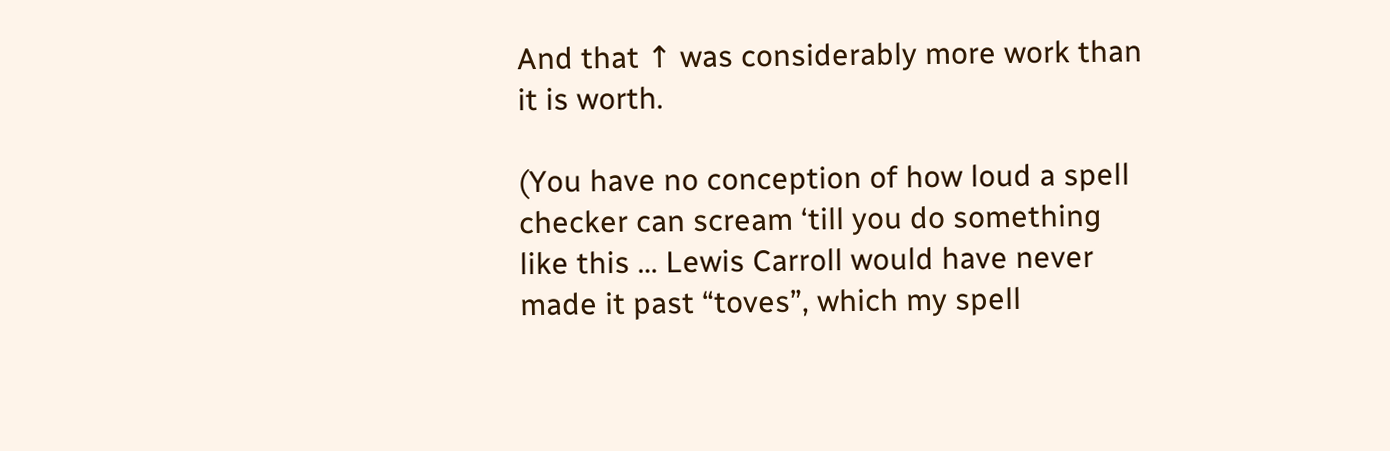And that ↑ was considerably more work than it is worth.

(You have no conception of how loud a spell checker can scream ‘till you do something like this … Lewis Carroll would have never made it past “toves”, which my spell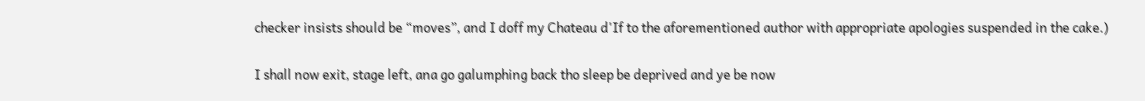checker insists should be “moves”, and I doff my Chateau d'If to the aforementioned author with appropriate apologies suspended in the cake.)

I shall now exit, stage left, ana go galumphing back tho sleep be deprived and ye be now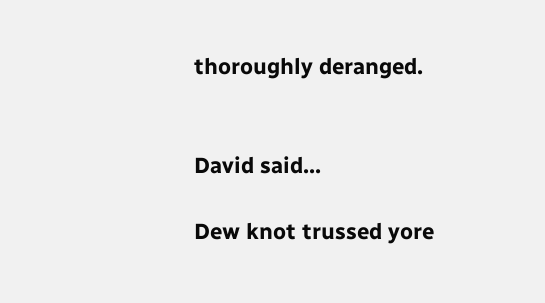thoroughly deranged.


David said...

Dew knot trussed yore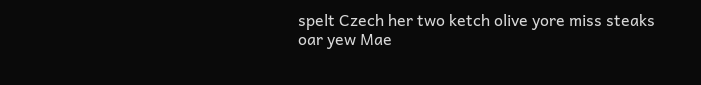spelt Czech her two ketch olive yore miss steaks oar yew Mae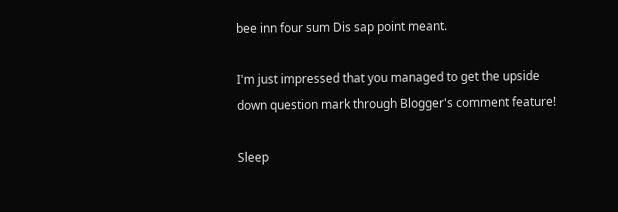bee inn four sum Dis sap point meant.

I'm just impressed that you managed to get the upside down question mark through Blogger's comment feature!

Sleep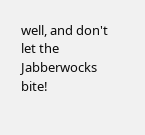well, and don't let the Jabberwocks bite!